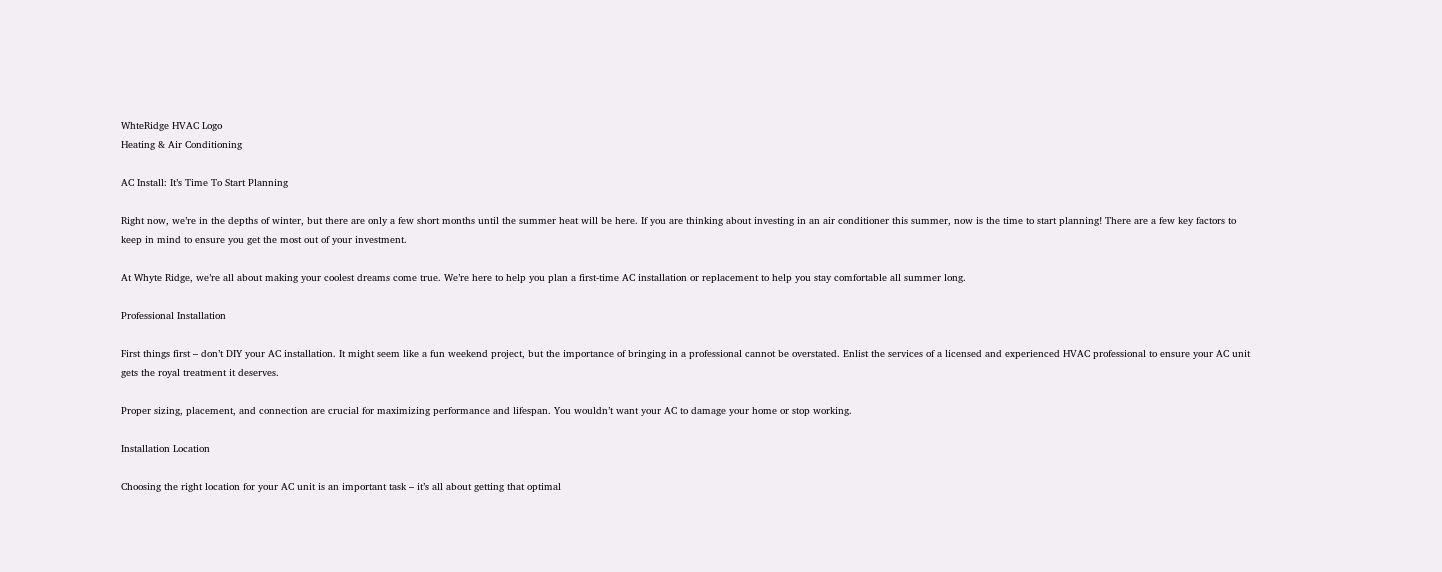WhteRidge HVAC Logo
Heating & Air Conditioning

AC Install: It’s Time To Start Planning

Right now, we’re in the depths of winter, but there are only a few short months until the summer heat will be here. If you are thinking about investing in an air conditioner this summer, now is the time to start planning! There are a few key factors to keep in mind to ensure you get the most out of your investment.

At Whyte Ridge, we’re all about making your coolest dreams come true. We’re here to help you plan a first-time AC installation or replacement to help you stay comfortable all summer long.

Professional Installation

First things first – don’t DIY your AC installation. It might seem like a fun weekend project, but the importance of bringing in a professional cannot be overstated. Enlist the services of a licensed and experienced HVAC professional to ensure your AC unit gets the royal treatment it deserves.

Proper sizing, placement, and connection are crucial for maximizing performance and lifespan. You wouldn’t want your AC to damage your home or stop working.

Installation Location

Choosing the right location for your AC unit is an important task – it’s all about getting that optimal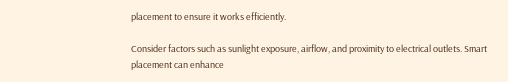placement to ensure it works efficiently.

Consider factors such as sunlight exposure, airflow, and proximity to electrical outlets. Smart placement can enhance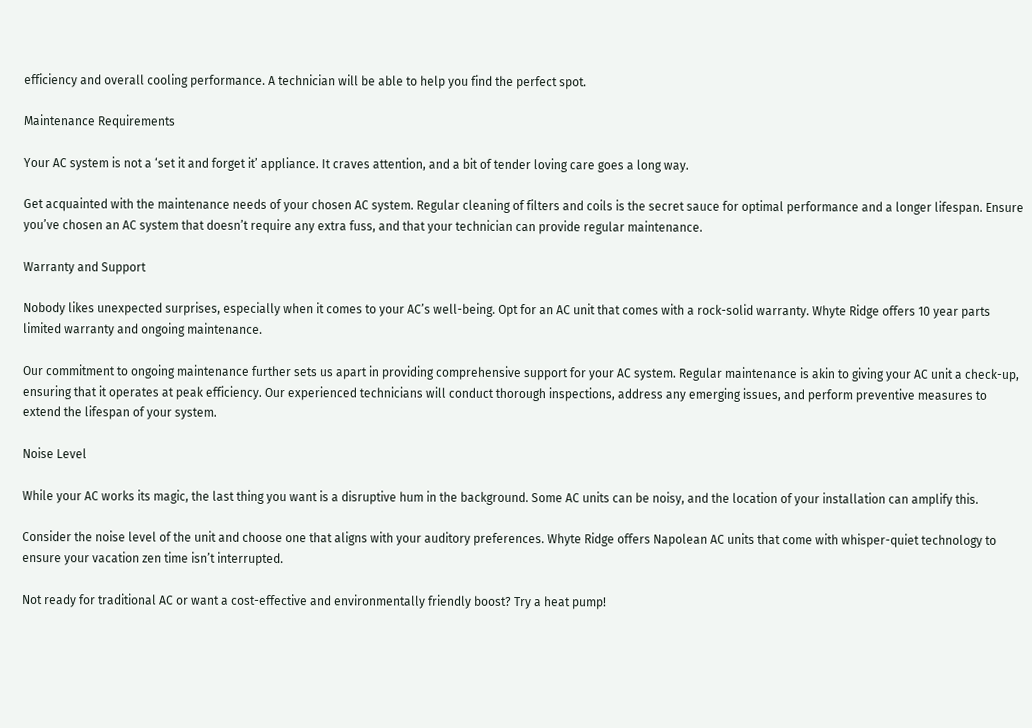efficiency and overall cooling performance. A technician will be able to help you find the perfect spot.

Maintenance Requirements

Your AC system is not a ‘set it and forget it’ appliance. It craves attention, and a bit of tender loving care goes a long way.

Get acquainted with the maintenance needs of your chosen AC system. Regular cleaning of filters and coils is the secret sauce for optimal performance and a longer lifespan. Ensure you’ve chosen an AC system that doesn’t require any extra fuss, and that your technician can provide regular maintenance.

Warranty and Support

Nobody likes unexpected surprises, especially when it comes to your AC’s well-being. Opt for an AC unit that comes with a rock-solid warranty. Whyte Ridge offers 10 year parts limited warranty and ongoing maintenance.

Our commitment to ongoing maintenance further sets us apart in providing comprehensive support for your AC system. Regular maintenance is akin to giving your AC unit a check-up, ensuring that it operates at peak efficiency. Our experienced technicians will conduct thorough inspections, address any emerging issues, and perform preventive measures to extend the lifespan of your system.

Noise Level

While your AC works its magic, the last thing you want is a disruptive hum in the background. Some AC units can be noisy, and the location of your installation can amplify this.

Consider the noise level of the unit and choose one that aligns with your auditory preferences. Whyte Ridge offers Napolean AC units that come with whisper-quiet technology to ensure your vacation zen time isn’t interrupted.

Not ready for traditional AC or want a cost-effective and environmentally friendly boost? Try a heat pump!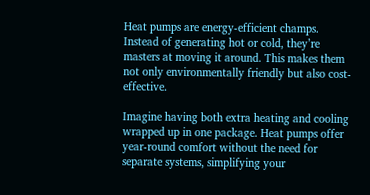Heat pumps are energy-efficient champs. Instead of generating hot or cold, they’re masters at moving it around. This makes them not only environmentally friendly but also cost-effective.

Imagine having both extra heating and cooling wrapped up in one package. Heat pumps offer year-round comfort without the need for separate systems, simplifying your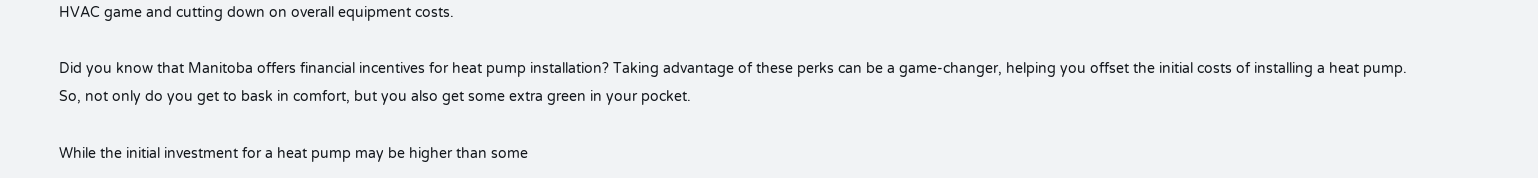HVAC game and cutting down on overall equipment costs.

Did you know that Manitoba offers financial incentives for heat pump installation? Taking advantage of these perks can be a game-changer, helping you offset the initial costs of installing a heat pump. So, not only do you get to bask in comfort, but you also get some extra green in your pocket.

While the initial investment for a heat pump may be higher than some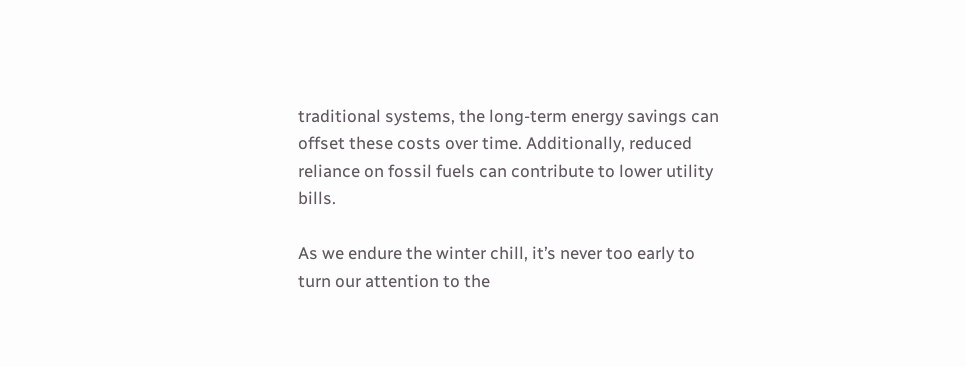traditional systems, the long-term energy savings can offset these costs over time. Additionally, reduced reliance on fossil fuels can contribute to lower utility bills.

As we endure the winter chill, it’s never too early to turn our attention to the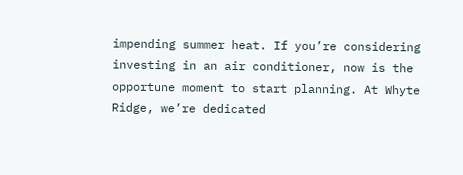impending summer heat. If you’re considering investing in an air conditioner, now is the opportune moment to start planning. At Whyte Ridge, we’re dedicated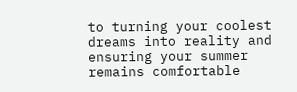to turning your coolest dreams into reality and ensuring your summer remains comfortable